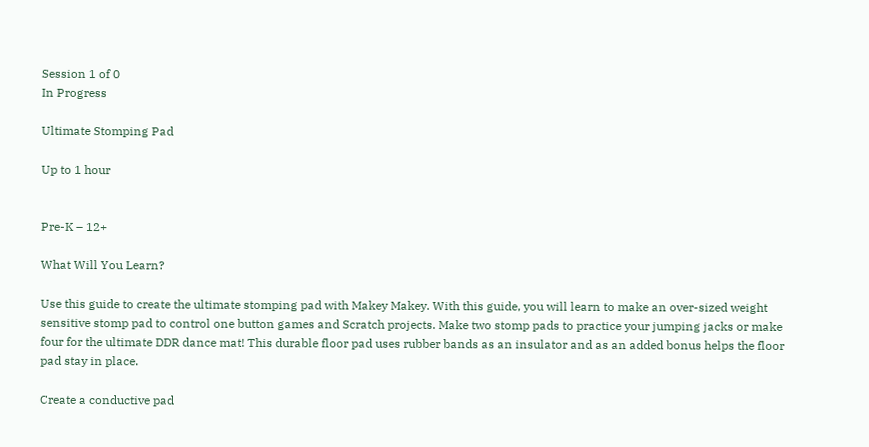Session 1 of 0
In Progress

Ultimate Stomping Pad

Up to 1 hour


Pre-K – 12+

What Will You Learn?

Use this guide to create the ultimate stomping pad with Makey Makey. With this guide, you will learn to make an over-sized weight sensitive stomp pad to control one button games and Scratch projects. Make two stomp pads to practice your jumping jacks or make four for the ultimate DDR dance mat! This durable floor pad uses rubber bands as an insulator and as an added bonus helps the floor pad stay in place.

Create a conductive pad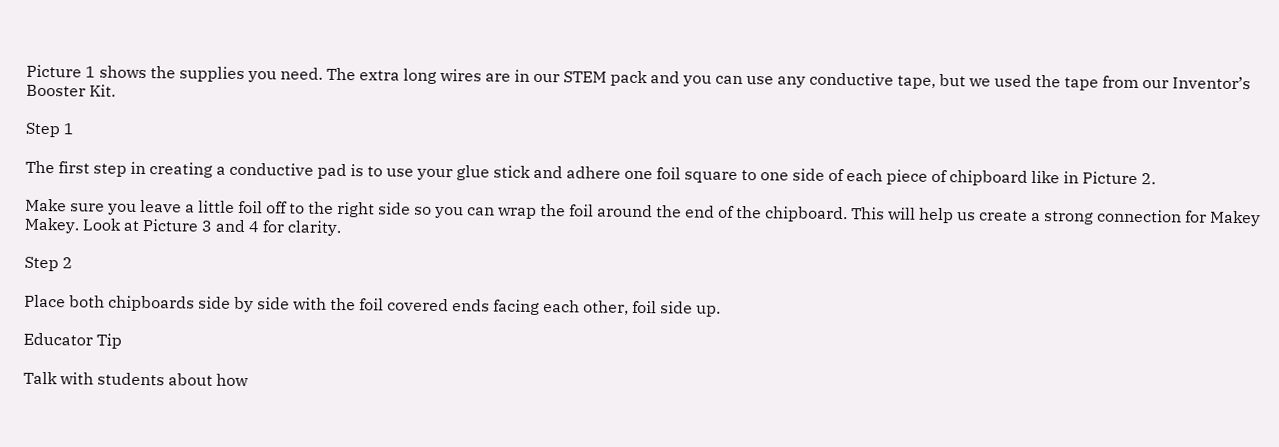Picture 1 shows the supplies you need. The extra long wires are in our STEM pack and you can use any conductive tape, but we used the tape from our Inventor’s Booster Kit.

Step 1

The first step in creating a conductive pad is to use your glue stick and adhere one foil square to one side of each piece of chipboard like in Picture 2.

Make sure you leave a little foil off to the right side so you can wrap the foil around the end of the chipboard. This will help us create a strong connection for Makey Makey. Look at Picture 3 and 4 for clarity.

Step 2

Place both chipboards side by side with the foil covered ends facing each other, foil side up.

Educator Tip

Talk with students about how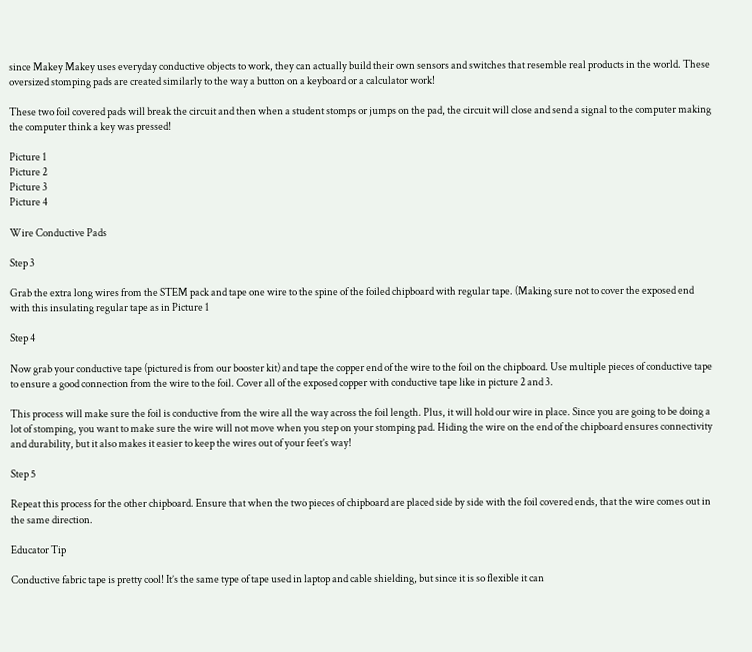since Makey Makey uses everyday conductive objects to work, they can actually build their own sensors and switches that resemble real products in the world. These oversized stomping pads are created similarly to the way a button on a keyboard or a calculator work!

These two foil covered pads will break the circuit and then when a student stomps or jumps on the pad, the circuit will close and send a signal to the computer making the computer think a key was pressed!

Picture 1
Picture 2
Picture 3
Picture 4

Wire Conductive Pads

Step 3

Grab the extra long wires from the STEM pack and tape one wire to the spine of the foiled chipboard with regular tape. (Making sure not to cover the exposed end with this insulating regular tape as in Picture 1

Step 4

Now grab your conductive tape (pictured is from our booster kit) and tape the copper end of the wire to the foil on the chipboard. Use multiple pieces of conductive tape to ensure a good connection from the wire to the foil. Cover all of the exposed copper with conductive tape like in picture 2 and 3.

This process will make sure the foil is conductive from the wire all the way across the foil length. Plus, it will hold our wire in place. Since you are going to be doing a lot of stomping, you want to make sure the wire will not move when you step on your stomping pad. Hiding the wire on the end of the chipboard ensures connectivity and durability, but it also makes it easier to keep the wires out of your feet’s way!

Step 5

Repeat this process for the other chipboard. Ensure that when the two pieces of chipboard are placed side by side with the foil covered ends, that the wire comes out in the same direction.

Educator Tip

Conductive fabric tape is pretty cool! It’s the same type of tape used in laptop and cable shielding, but since it is so flexible it can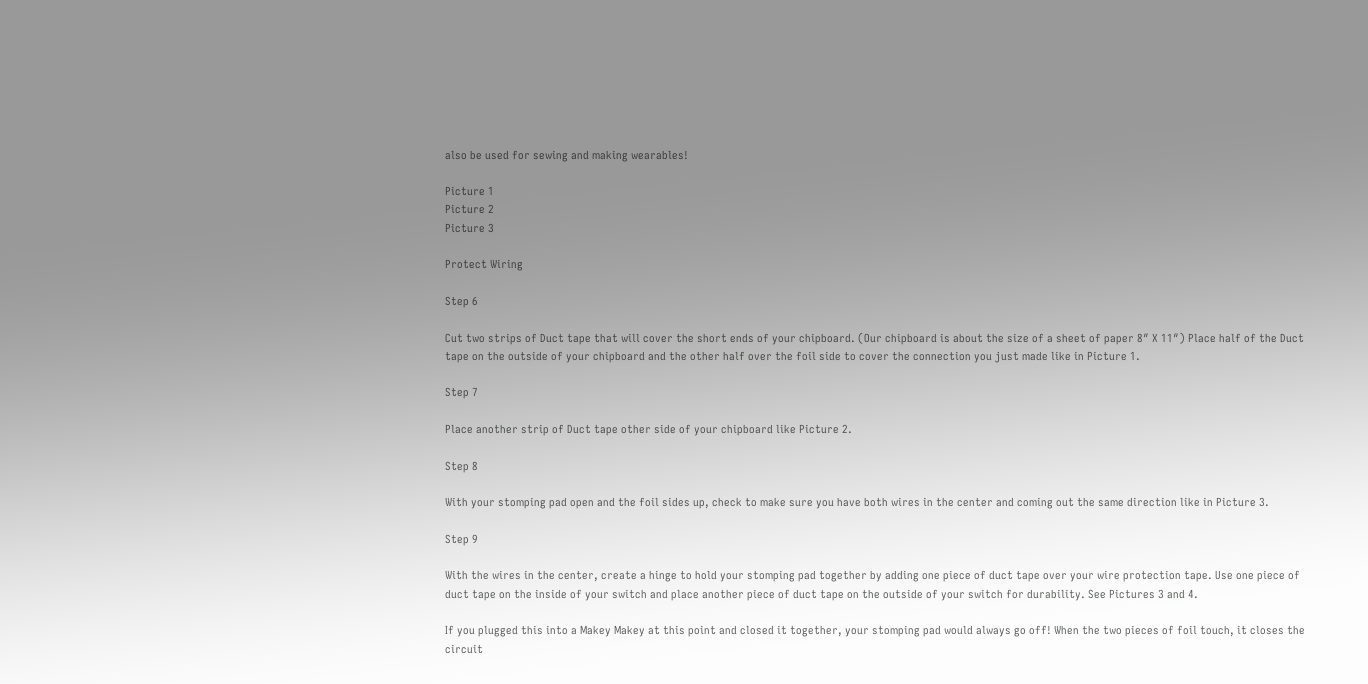also be used for sewing and making wearables!

Picture 1
Picture 2
Picture 3

Protect Wiring

Step 6

Cut two strips of Duct tape that will cover the short ends of your chipboard. (Our chipboard is about the size of a sheet of paper 8″ X 11″) Place half of the Duct tape on the outside of your chipboard and the other half over the foil side to cover the connection you just made like in Picture 1.

Step 7

Place another strip of Duct tape other side of your chipboard like Picture 2.

Step 8

With your stomping pad open and the foil sides up, check to make sure you have both wires in the center and coming out the same direction like in Picture 3.

Step 9

With the wires in the center, create a hinge to hold your stomping pad together by adding one piece of duct tape over your wire protection tape. Use one piece of duct tape on the inside of your switch and place another piece of duct tape on the outside of your switch for durability. See Pictures 3 and 4.

If you plugged this into a Makey Makey at this point and closed it together, your stomping pad would always go off! When the two pieces of foil touch, it closes the circuit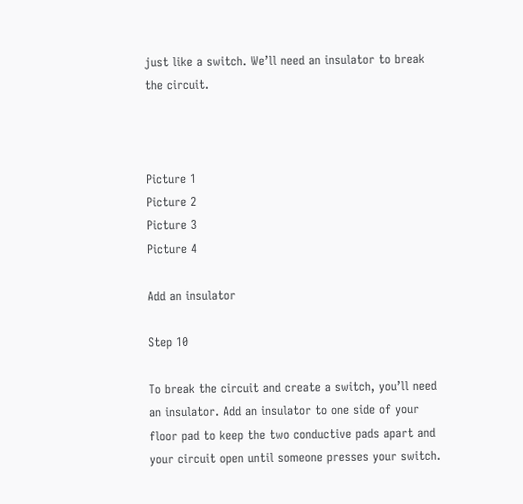just like a switch. We’ll need an insulator to break the circuit.



Picture 1
Picture 2
Picture 3
Picture 4

Add an insulator

Step 10

To break the circuit and create a switch, you’ll need an insulator. Add an insulator to one side of your floor pad to keep the two conductive pads apart and your circuit open until someone presses your switch.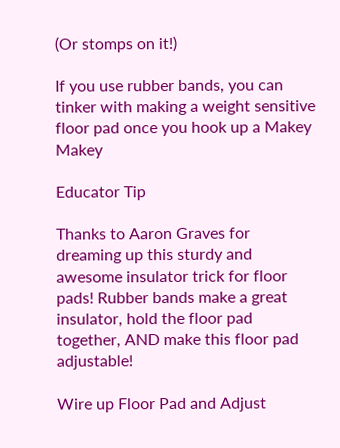(Or stomps on it!)

If you use rubber bands, you can tinker with making a weight sensitive floor pad once you hook up a Makey Makey

Educator Tip

Thanks to Aaron Graves for dreaming up this sturdy and awesome insulator trick for floor pads! Rubber bands make a great insulator, hold the floor pad together, AND make this floor pad adjustable!

Wire up Floor Pad and Adjust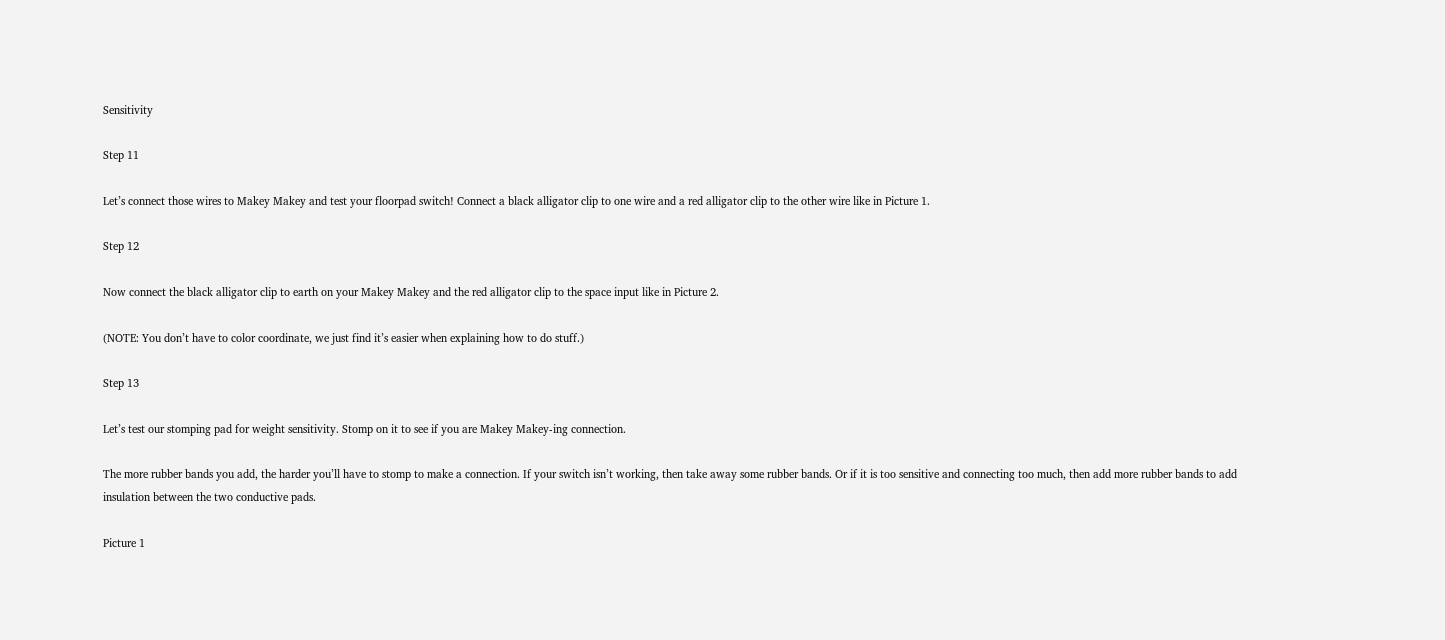Sensitivity

Step 11

Let’s connect those wires to Makey Makey and test your floorpad switch! Connect a black alligator clip to one wire and a red alligator clip to the other wire like in Picture 1.

Step 12

Now connect the black alligator clip to earth on your Makey Makey and the red alligator clip to the space input like in Picture 2.

(NOTE: You don’t have to color coordinate, we just find it’s easier when explaining how to do stuff.)

Step 13

Let’s test our stomping pad for weight sensitivity. Stomp on it to see if you are Makey Makey-ing connection.

The more rubber bands you add, the harder you’ll have to stomp to make a connection. If your switch isn’t working, then take away some rubber bands. Or if it is too sensitive and connecting too much, then add more rubber bands to add insulation between the two conductive pads.

Picture 1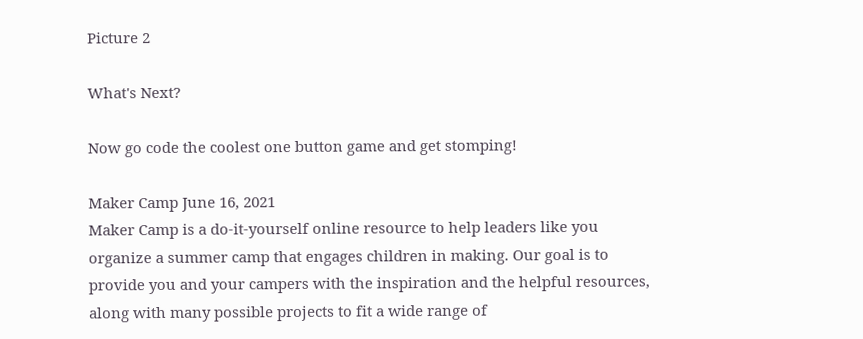Picture 2

What's Next?

Now go code the coolest one button game and get stomping!

Maker Camp June 16, 2021
Maker Camp is a do-it-yourself online resource to help leaders like you organize a summer camp that engages children in making. Our goal is to provide you and your campers with the inspiration and the helpful resources, along with many possible projects to fit a wide range of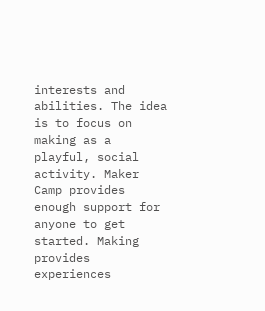interests and abilities. The idea is to focus on making as a playful, social activity. Maker Camp provides enough support for anyone to get started. Making provides experiences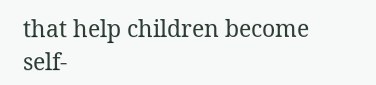that help children become self-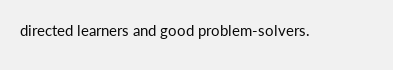directed learners and good problem-solvers.